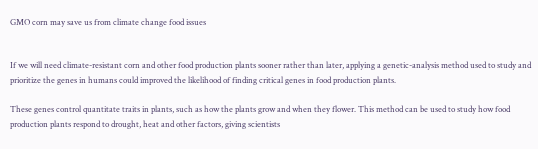GMO corn may save us from climate change food issues


If we will need climate-resistant corn and other food production plants sooner rather than later, applying a genetic-analysis method used to study and prioritize the genes in humans could improved the likelihood of finding critical genes in food production plants.

These genes control quantitate traits in plants, such as how the plants grow and when they flower. This method can be used to study how food production plants respond to drought, heat and other factors, giving scientists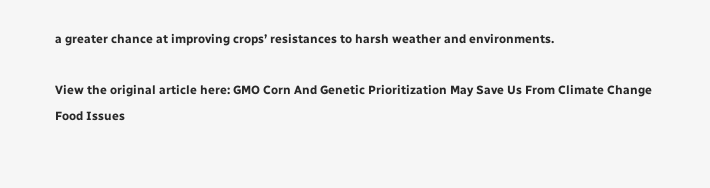a greater chance at improving crops’ resistances to harsh weather and environments.

View the original article here: GMO Corn And Genetic Prioritization May Save Us From Climate Change Food Issues